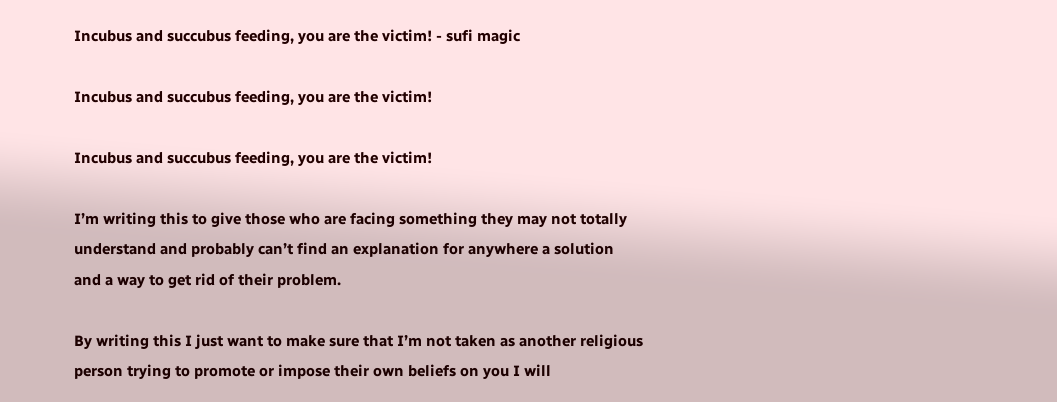Incubus and succubus feeding, you are the victim! - sufi magic

Incubus and succubus feeding, you are the victim!

Incubus and succubus feeding, you are the victim!

I’m writing this to give those who are facing something they may not totally understand and probably can’t find an explanation for anywhere a solution and a way to get rid of their problem.

By writing this I just want to make sure that I’m not taken as another religious person trying to promote or impose their own beliefs on you I will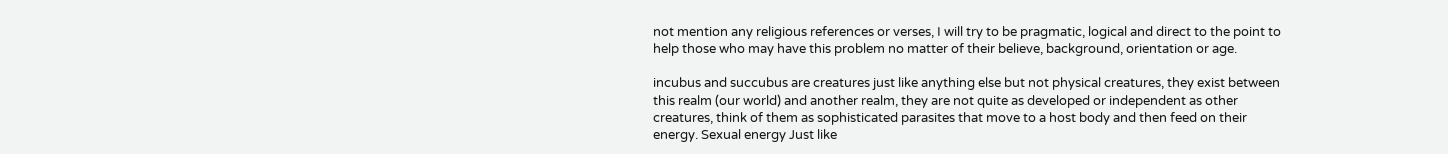not mention any religious references or verses, I will try to be pragmatic, logical and direct to the point to help those who may have this problem no matter of their believe, background, orientation or age.

incubus and succubus are creatures just like anything else but not physical creatures, they exist between this realm (our world) and another realm, they are not quite as developed or independent as other creatures, think of them as sophisticated parasites that move to a host body and then feed on their energy. Sexual energy Just like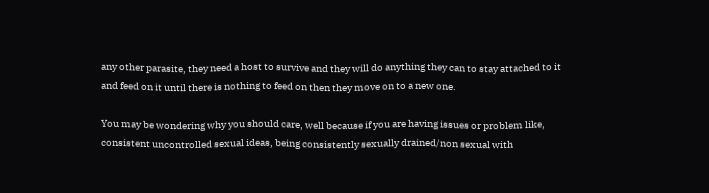any other parasite, they need a host to survive and they will do anything they can to stay attached to it and feed on it until there is nothing to feed on then they move on to a new one.

You may be wondering why you should care, well because if you are having issues or problem like, consistent uncontrolled sexual ideas, being consistently sexually drained/non sexual with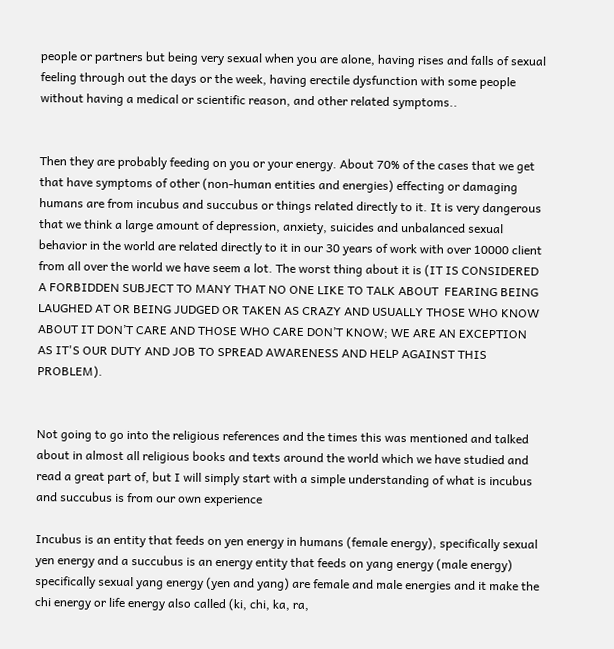people or partners but being very sexual when you are alone, having rises and falls of sexual feeling through out the days or the week, having erectile dysfunction with some people without having a medical or scientific reason, and other related symptoms..


Then they are probably feeding on you or your energy. About 70% of the cases that we get that have symptoms of other (non-human entities and energies) effecting or damaging humans are from incubus and succubus or things related directly to it. It is very dangerous that we think a large amount of depression, anxiety, suicides and unbalanced sexual behavior in the world are related directly to it in our 30 years of work with over 10000 client from all over the world we have seem a lot. The worst thing about it is (IT IS CONSIDERED A FORBIDDEN SUBJECT TO MANY THAT NO ONE LIKE TO TALK ABOUT  FEARING BEING LAUGHED AT OR BEING JUDGED OR TAKEN AS CRAZY AND USUALLY THOSE WHO KNOW ABOUT IT DON’T CARE AND THOSE WHO CARE DON’T KNOW; WE ARE AN EXCEPTION AS IT'S OUR DUTY AND JOB TO SPREAD AWARENESS AND HELP AGAINST THIS PROBLEM).


Not going to go into the religious references and the times this was mentioned and talked about in almost all religious books and texts around the world which we have studied and read a great part of, but I will simply start with a simple understanding of what is incubus and succubus is from our own experience

Incubus is an entity that feeds on yen energy in humans (female energy), specifically sexual yen energy and a succubus is an energy entity that feeds on yang energy (male energy) specifically sexual yang energy (yen and yang) are female and male energies and it make the chi energy or life energy also called (ki, chi, ka, ra,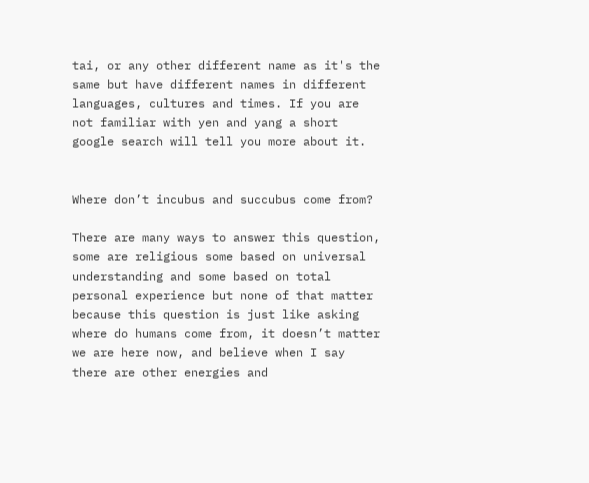tai, or any other different name as it's the same but have different names in different languages, cultures and times. If you are not familiar with yen and yang a short google search will tell you more about it.


Where don’t incubus and succubus come from?

There are many ways to answer this question, some are religious some based on universal understanding and some based on total personal experience but none of that matter because this question is just like asking where do humans come from, it doesn’t matter we are here now, and believe when I say there are other energies and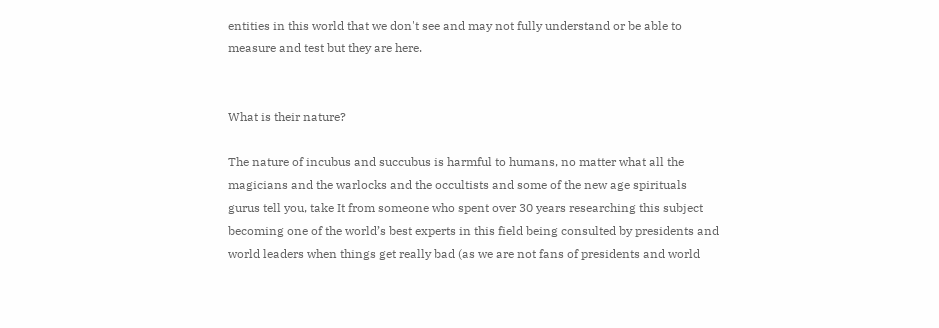entities in this world that we don't see and may not fully understand or be able to measure and test but they are here.


What is their nature?

The nature of incubus and succubus is harmful to humans, no matter what all the magicians and the warlocks and the occultists and some of the new age spirituals gurus tell you, take It from someone who spent over 30 years researching this subject becoming one of the world’s best experts in this field being consulted by presidents and world leaders when things get really bad (as we are not fans of presidents and world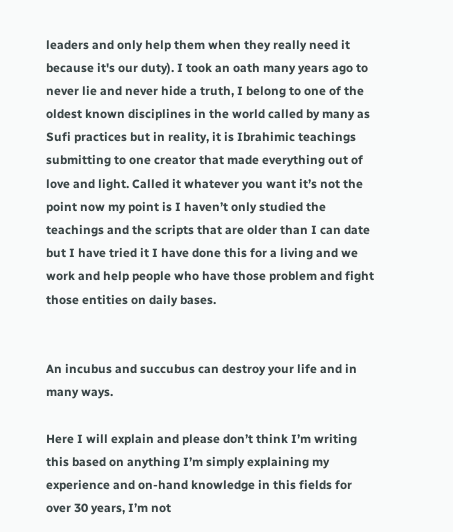leaders and only help them when they really need it because it's our duty). I took an oath many years ago to never lie and never hide a truth, I belong to one of the oldest known disciplines in the world called by many as Sufi practices but in reality, it is Ibrahimic teachings submitting to one creator that made everything out of love and light. Called it whatever you want it’s not the point now my point is I haven’t only studied the teachings and the scripts that are older than I can date but I have tried it I have done this for a living and we work and help people who have those problem and fight those entities on daily bases.


An incubus and succubus can destroy your life and in many ways.

Here I will explain and please don’t think I’m writing this based on anything I’m simply explaining my experience and on-hand knowledge in this fields for over 30 years, I’m not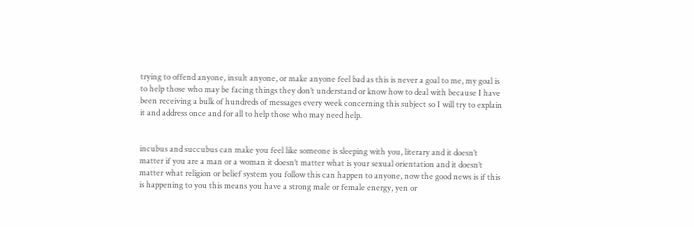trying to offend anyone, insult anyone, or make anyone feel bad as this is never a goal to me, my goal is to help those who may be facing things they don’t understand or know how to deal with because I have been receiving a bulk of hundreds of messages every week concerning this subject so I will try to explain it and address once and for all to help those who may need help.


incubus and succubus can make you feel like someone is sleeping with you, literary and it doesn’t matter if you are a man or a woman it doesn’t matter what is your sexual orientation and it doesn’t matter what religion or belief system you follow this can happen to anyone, now the good news is if this is happening to you this means you have a strong male or female energy, yen or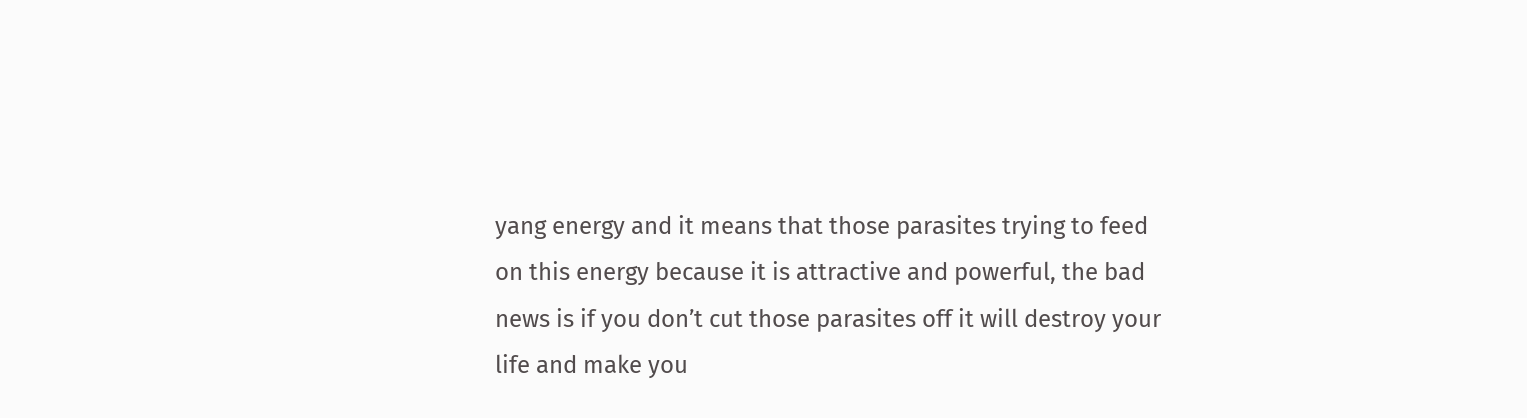yang energy and it means that those parasites trying to feed on this energy because it is attractive and powerful, the bad news is if you don’t cut those parasites off it will destroy your life and make you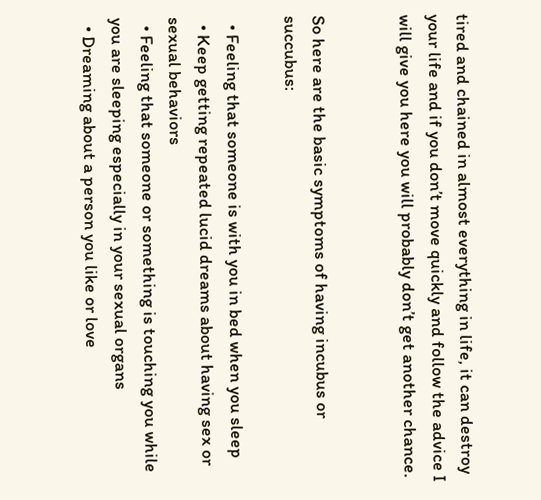tired and chained in almost everything in life, it can destroy your life and if you don’t move quickly and follow the advice I will give you here you will probably don’t get another chance.


So here are the basic symptoms of having incubus or succubus:

  • Feeling that someone is with you in bed when you sleep
  • Keep getting repeated lucid dreams about having sex or sexual behaviors
  • Feeling that someone or something is touching you while you are sleeping especially in your sexual organs
  • Dreaming about a person you like or love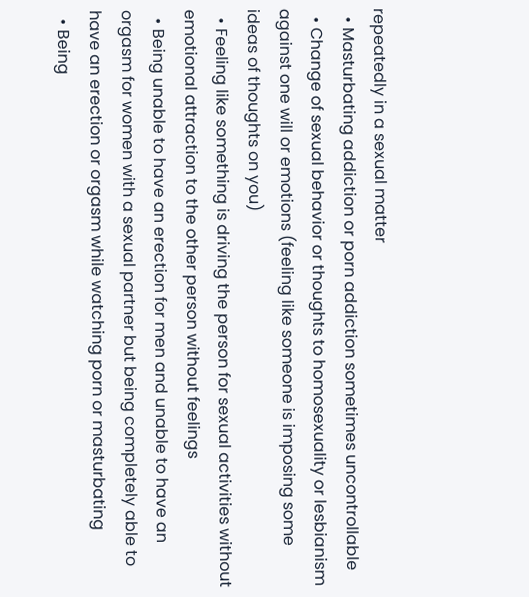repeatedly in a sexual matter
  • Masturbating addiction or porn addiction sometimes uncontrollable
  • Change of sexual behavior or thoughts to homosexuality or lesbianism against one will or emotions (feeling like someone is imposing some ideas of thoughts on you)
  • Feeling like something is driving the person for sexual activities without emotional attraction to the other person without feelings
  • Being unable to have an erection for men and unable to have an orgasm for women with a sexual partner but being completely able to have an erection or orgasm while watching porn or masturbating
  • Being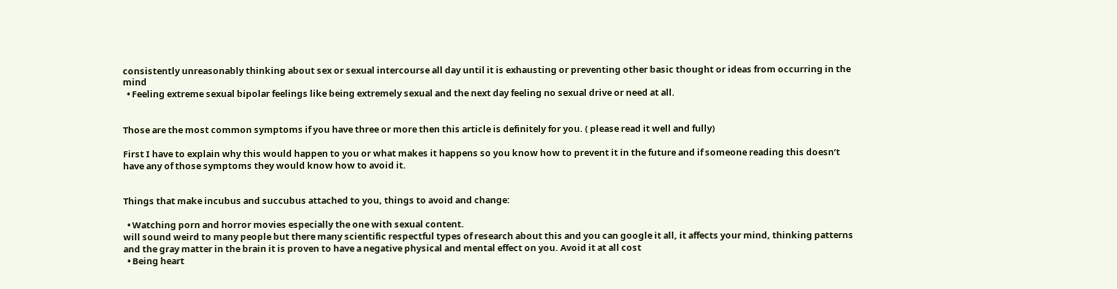consistently unreasonably thinking about sex or sexual intercourse all day until it is exhausting or preventing other basic thought or ideas from occurring in the mind
  • Feeling extreme sexual bipolar feelings like being extremely sexual and the next day feeling no sexual drive or need at all.


Those are the most common symptoms if you have three or more then this article is definitely for you. ( please read it well and fully)

First I have to explain why this would happen to you or what makes it happens so you know how to prevent it in the future and if someone reading this doesn’t have any of those symptoms they would know how to avoid it.


Things that make incubus and succubus attached to you, things to avoid and change:

  • Watching porn and horror movies especially the one with sexual content.
will sound weird to many people but there many scientific respectful types of research about this and you can google it all, it affects your mind, thinking patterns and the gray matter in the brain it is proven to have a negative physical and mental effect on you. Avoid it at all cost
  • Being heart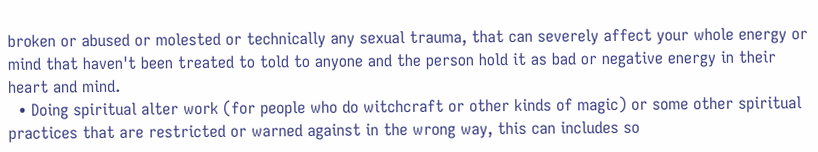broken or abused or molested or technically any sexual trauma, that can severely affect your whole energy or mind that haven't been treated to told to anyone and the person hold it as bad or negative energy in their heart and mind.
  • Doing spiritual alter work (for people who do witchcraft or other kinds of magic) or some other spiritual practices that are restricted or warned against in the wrong way, this can includes so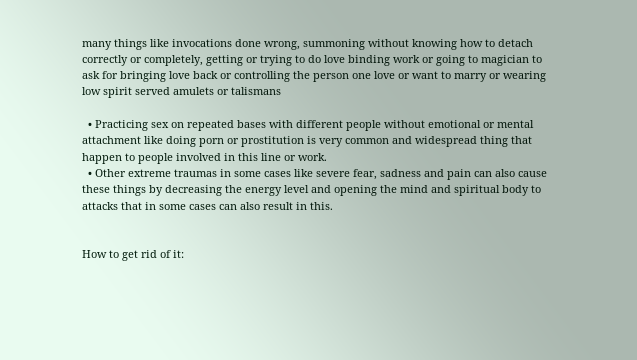many things like invocations done wrong, summoning without knowing how to detach correctly or completely, getting or trying to do love binding work or going to magician to ask for bringing love back or controlling the person one love or want to marry or wearing low spirit served amulets or talismans

  • Practicing sex on repeated bases with different people without emotional or mental attachment like doing porn or prostitution is very common and widespread thing that happen to people involved in this line or work.
  • Other extreme traumas in some cases like severe fear, sadness and pain can also cause these things by decreasing the energy level and opening the mind and spiritual body to attacks that in some cases can also result in this.


How to get rid of it: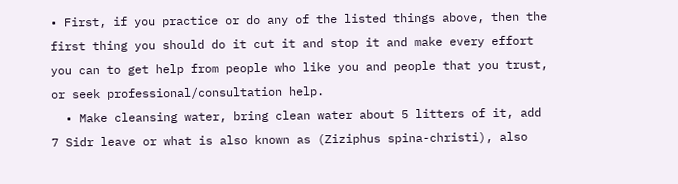• First, if you practice or do any of the listed things above, then the first thing you should do it cut it and stop it and make every effort you can to get help from people who like you and people that you trust, or seek professional/consultation help.
  • Make cleansing water, bring clean water about 5 litters of it, add 7 Sidr leave or what is also known as (Ziziphus spina-christi), also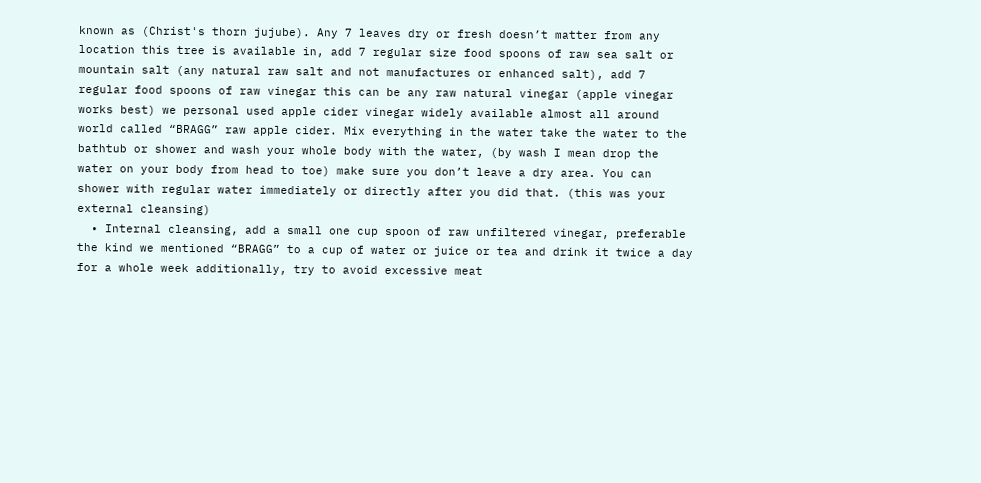known as (Christ's thorn jujube). Any 7 leaves dry or fresh doesn’t matter from any location this tree is available in, add 7 regular size food spoons of raw sea salt or mountain salt (any natural raw salt and not manufactures or enhanced salt), add 7 regular food spoons of raw vinegar this can be any raw natural vinegar (apple vinegar works best) we personal used apple cider vinegar widely available almost all around world called “BRAGG” raw apple cider. Mix everything in the water take the water to the bathtub or shower and wash your whole body with the water, (by wash I mean drop the water on your body from head to toe) make sure you don’t leave a dry area. You can shower with regular water immediately or directly after you did that. (this was your external cleansing)
  • Internal cleansing, add a small one cup spoon of raw unfiltered vinegar, preferable the kind we mentioned “BRAGG” to a cup of water or juice or tea and drink it twice a day for a whole week additionally, try to avoid excessive meat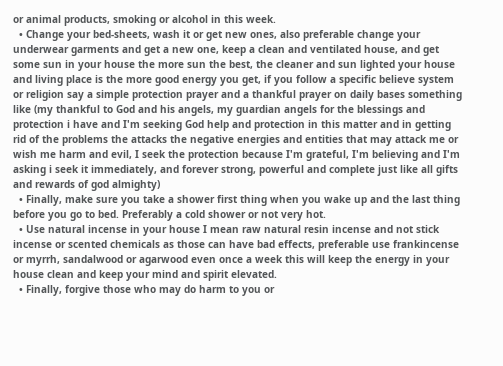or animal products, smoking or alcohol in this week.
  • Change your bed-sheets, wash it or get new ones, also preferable change your underwear garments and get a new one, keep a clean and ventilated house, and get some sun in your house the more sun the best, the cleaner and sun lighted your house and living place is the more good energy you get, if you follow a specific believe system or religion say a simple protection prayer and a thankful prayer on daily bases something like (my thankful to God and his angels, my guardian angels for the blessings and protection i have and I'm seeking God help and protection in this matter and in getting rid of the problems the attacks the negative energies and entities that may attack me or wish me harm and evil, I seek the protection because I'm grateful, I'm believing and I'm asking i seek it immediately, and forever strong, powerful and complete just like all gifts and rewards of god almighty)
  • Finally, make sure you take a shower first thing when you wake up and the last thing before you go to bed. Preferably a cold shower or not very hot.
  • Use natural incense in your house I mean raw natural resin incense and not stick incense or scented chemicals as those can have bad effects, preferable use frankincense or myrrh, sandalwood or agarwood even once a week this will keep the energy in your house clean and keep your mind and spirit elevated.
  • Finally, forgive those who may do harm to you or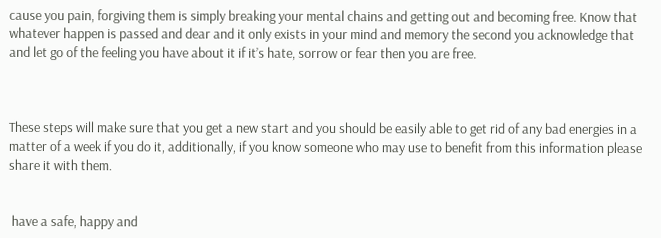cause you pain, forgiving them is simply breaking your mental chains and getting out and becoming free. Know that whatever happen is passed and dear and it only exists in your mind and memory the second you acknowledge that and let go of the feeling you have about it if it’s hate, sorrow or fear then you are free.



These steps will make sure that you get a new start and you should be easily able to get rid of any bad energies in a matter of a week if you do it, additionally, if you know someone who may use to benefit from this information please share it with them.


 have a safe, happy and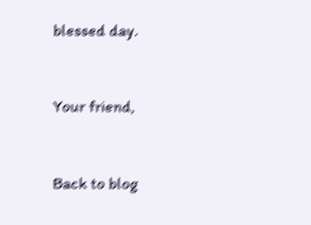blessed day.


Your friend,


Back to blog